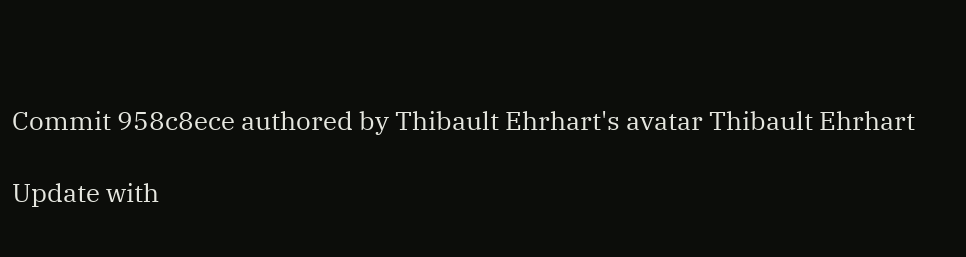Commit 958c8ece authored by Thibault Ehrhart's avatar Thibault Ehrhart

Update with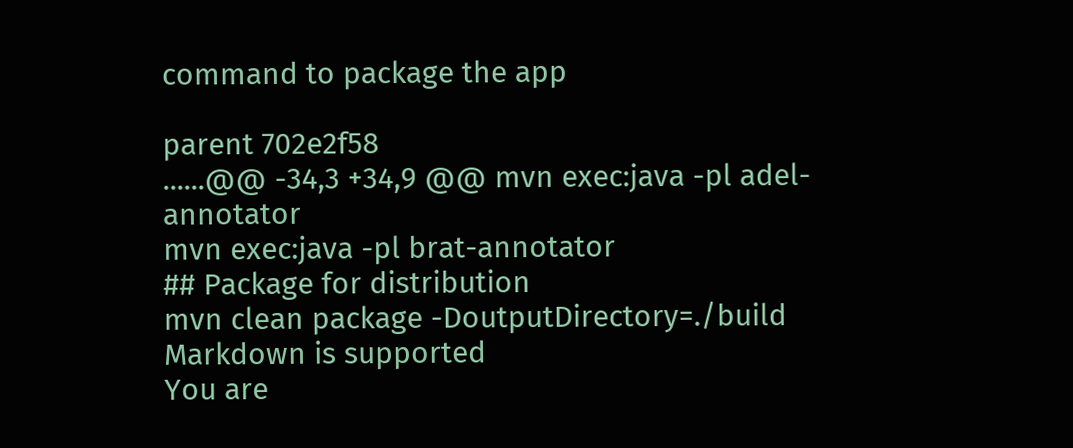command to package the app

parent 702e2f58
......@@ -34,3 +34,9 @@ mvn exec:java -pl adel-annotator
mvn exec:java -pl brat-annotator
## Package for distribution
mvn clean package -DoutputDirectory=./build
Markdown is supported
You are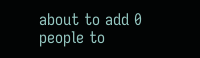about to add 0 people to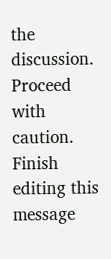the discussion. Proceed with caution.
Finish editing this message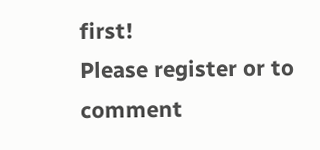first!
Please register or to comment